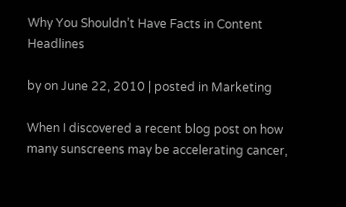Why You Shouldn’t Have Facts in Content Headlines

by on June 22, 2010 | posted in Marketing

When I discovered a recent blog post on how many sunscreens may be accelerating cancer,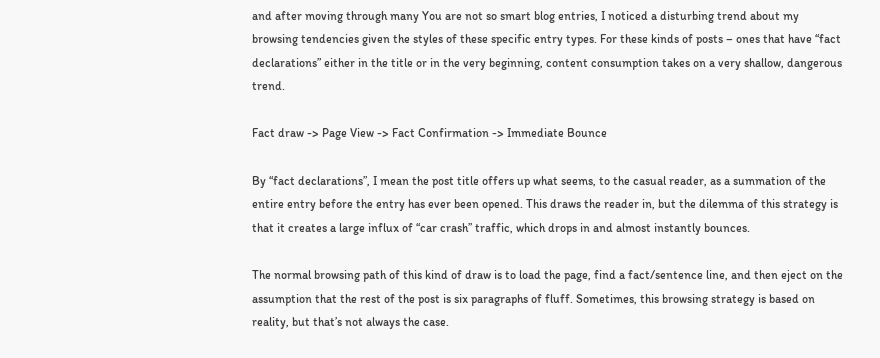and after moving through many You are not so smart blog entries, I noticed a disturbing trend about my browsing tendencies given the styles of these specific entry types. For these kinds of posts – ones that have “fact declarations” either in the title or in the very beginning, content consumption takes on a very shallow, dangerous trend.

Fact draw -> Page View -> Fact Confirmation -> Immediate Bounce

By “fact declarations”, I mean the post title offers up what seems, to the casual reader, as a summation of the entire entry before the entry has ever been opened. This draws the reader in, but the dilemma of this strategy is that it creates a large influx of “car crash” traffic, which drops in and almost instantly bounces.

The normal browsing path of this kind of draw is to load the page, find a fact/sentence line, and then eject on the assumption that the rest of the post is six paragraphs of fluff. Sometimes, this browsing strategy is based on reality, but that’s not always the case.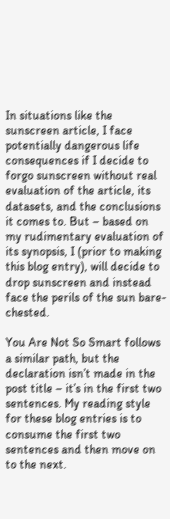In situations like the sunscreen article, I face potentially dangerous life consequences if I decide to forgo sunscreen without real evaluation of the article, its datasets, and the conclusions it comes to. But – based on my rudimentary evaluation of its synopsis, I (prior to making this blog entry), will decide to drop sunscreen and instead face the perils of the sun bare-chested.

You Are Not So Smart follows a similar path, but the declaration isn’t made in the post title – it’s in the first two sentences. My reading style for these blog entries is to consume the first two sentences and then move on to the next.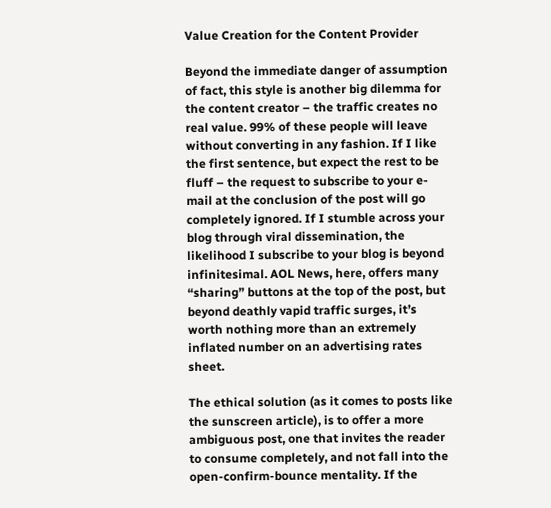Value Creation for the Content Provider

Beyond the immediate danger of assumption of fact, this style is another big dilemma for the content creator – the traffic creates no real value. 99% of these people will leave without converting in any fashion. If I like the first sentence, but expect the rest to be fluff – the request to subscribe to your e-mail at the conclusion of the post will go completely ignored. If I stumble across your blog through viral dissemination, the likelihood I subscribe to your blog is beyond infinitesimal. AOL News, here, offers many “sharing” buttons at the top of the post, but beyond deathly vapid traffic surges, it’s worth nothing more than an extremely inflated number on an advertising rates sheet.

The ethical solution (as it comes to posts like the sunscreen article), is to offer a more ambiguous post, one that invites the reader to consume completely, and not fall into the open-confirm-bounce mentality. If the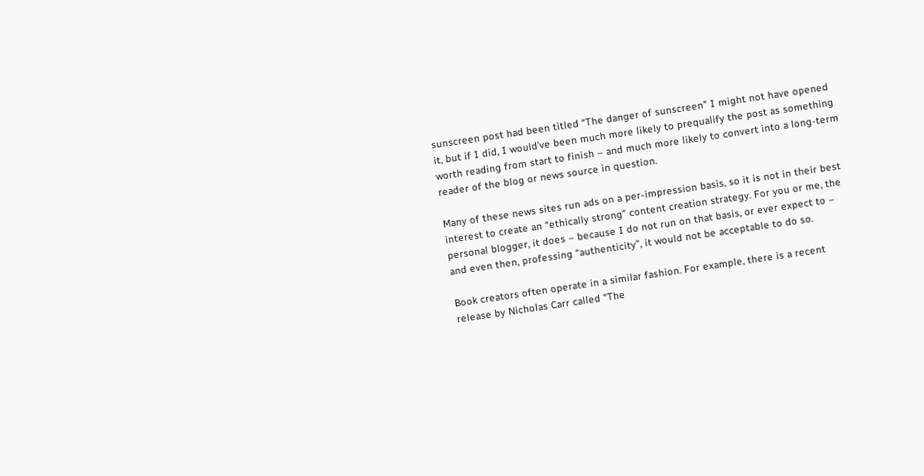sunscreen post had been titled “The danger of sunscreen” I might not have opened it, but if I did, I would’ve been much more likely to prequalify the post as something worth reading from start to finish – and much more likely to convert into a long-term reader of the blog or news source in question.

Many of these news sites run ads on a per-impression basis, so it is not in their best interest to create an “ethically strong” content creation strategy. For you or me, the personal blogger, it does – because I do not run on that basis, or ever expect to – and even then, professing “authenticity”, it would not be acceptable to do so.

Book creators often operate in a similar fashion. For example, there is a recent release by Nicholas Carr called “The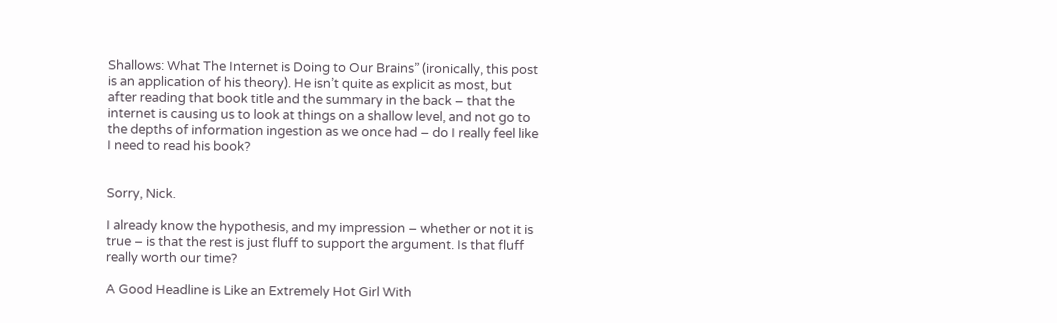Shallows: What The Internet is Doing to Our Brains” (ironically, this post is an application of his theory). He isn’t quite as explicit as most, but after reading that book title and the summary in the back – that the internet is causing us to look at things on a shallow level, and not go to the depths of information ingestion as we once had – do I really feel like I need to read his book?


Sorry, Nick.

I already know the hypothesis, and my impression – whether or not it is true – is that the rest is just fluff to support the argument. Is that fluff really worth our time?

A Good Headline is Like an Extremely Hot Girl With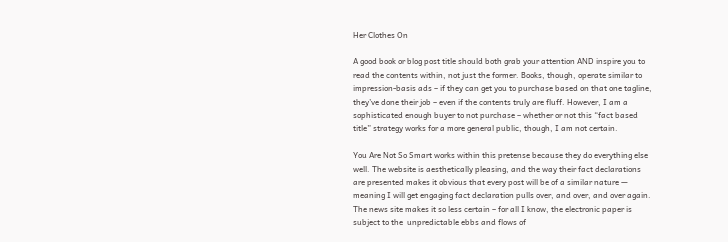Her Clothes On

A good book or blog post title should both grab your attention AND inspire you to read the contents within, not just the former. Books, though, operate similar to impression-basis ads – if they can get you to purchase based on that one tagline, they’ve done their job – even if the contents truly are fluff. However, I am a sophisticated enough buyer to not purchase – whether or not this “fact based title” strategy works for a more general public, though, I am not certain.

You Are Not So Smart works within this pretense because they do everything else well. The website is aesthetically pleasing, and the way their fact declarations are presented makes it obvious that every post will be of a similar nature — meaning I will get engaging fact declaration pulls over, and over, and over again. The news site makes it so less certain – for all I know, the electronic paper is subject to the  unpredictable ebbs and flows of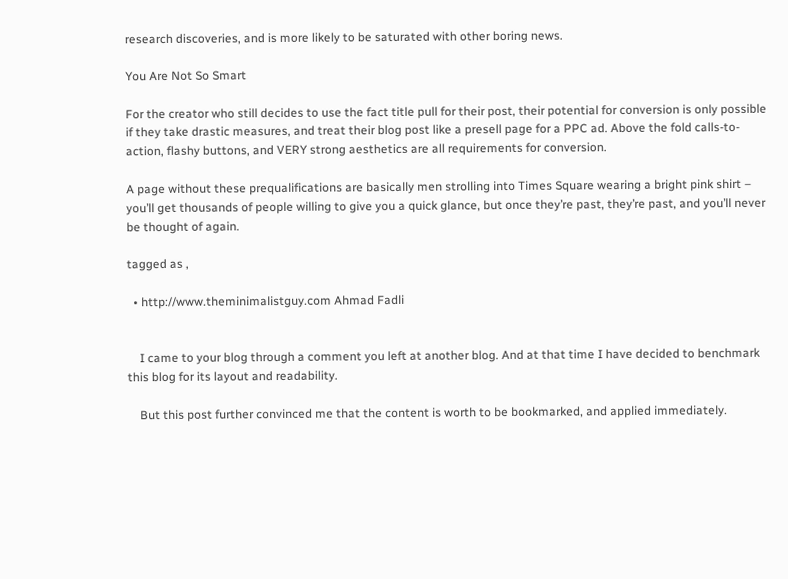research discoveries, and is more likely to be saturated with other boring news.

You Are Not So Smart

For the creator who still decides to use the fact title pull for their post, their potential for conversion is only possible if they take drastic measures, and treat their blog post like a presell page for a PPC ad. Above the fold calls-to-action, flashy buttons, and VERY strong aesthetics are all requirements for conversion.

A page without these prequalifications are basically men strolling into Times Square wearing a bright pink shirt – you’ll get thousands of people willing to give you a quick glance, but once they’re past, they’re past, and you’ll never be thought of again.

tagged as ,

  • http://www.theminimalistguy.com Ahmad Fadli


    I came to your blog through a comment you left at another blog. And at that time I have decided to benchmark this blog for its layout and readability.

    But this post further convinced me that the content is worth to be bookmarked, and applied immediately.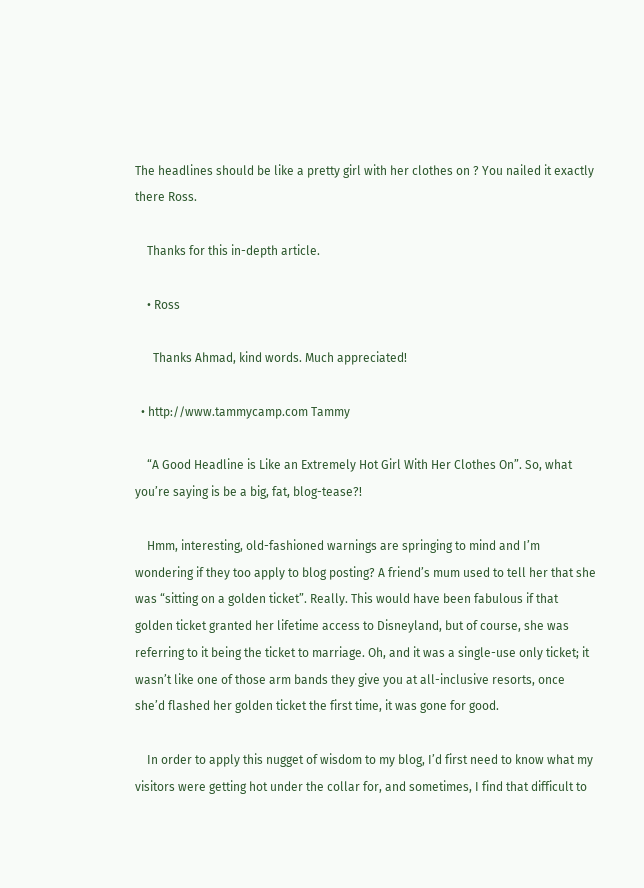The headlines should be like a pretty girl with her clothes on ? You nailed it exactly there Ross.

    Thanks for this in-depth article.

    • Ross

      Thanks Ahmad, kind words. Much appreciated!

  • http://www.tammycamp.com Tammy

    “A Good Headline is Like an Extremely Hot Girl With Her Clothes On”. So, what you’re saying is be a big, fat, blog-tease?!

    Hmm, interesting, old-fashioned warnings are springing to mind and I’m wondering if they too apply to blog posting? A friend’s mum used to tell her that she was “sitting on a golden ticket”. Really. This would have been fabulous if that golden ticket granted her lifetime access to Disneyland, but of course, she was referring to it being the ticket to marriage. Oh, and it was a single-use only ticket; it wasn’t like one of those arm bands they give you at all-inclusive resorts, once she’d flashed her golden ticket the first time, it was gone for good.

    In order to apply this nugget of wisdom to my blog, I’d first need to know what my visitors were getting hot under the collar for, and sometimes, I find that difficult to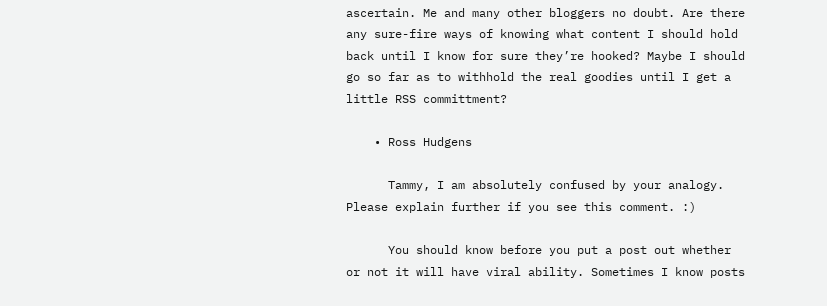ascertain. Me and many other bloggers no doubt. Are there any sure-fire ways of knowing what content I should hold back until I know for sure they’re hooked? Maybe I should go so far as to withhold the real goodies until I get a little RSS committment?

    • Ross Hudgens

      Tammy, I am absolutely confused by your analogy. Please explain further if you see this comment. :)

      You should know before you put a post out whether or not it will have viral ability. Sometimes I know posts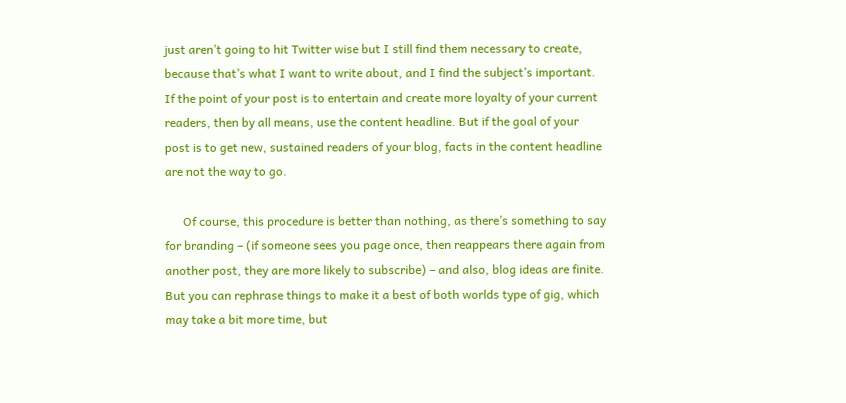just aren’t going to hit Twitter wise but I still find them necessary to create, because that’s what I want to write about, and I find the subject’s important. If the point of your post is to entertain and create more loyalty of your current readers, then by all means, use the content headline. But if the goal of your post is to get new, sustained readers of your blog, facts in the content headline are not the way to go.

      Of course, this procedure is better than nothing, as there’s something to say for branding – (if someone sees you page once, then reappears there again from another post, they are more likely to subscribe) – and also, blog ideas are finite. But you can rephrase things to make it a best of both worlds type of gig, which may take a bit more time, but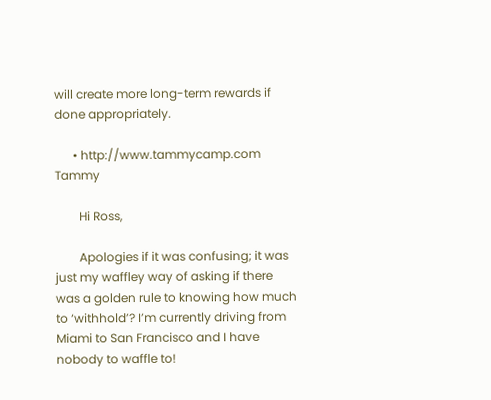will create more long-term rewards if done appropriately.

      • http://www.tammycamp.com Tammy

        Hi Ross,

        Apologies if it was confusing; it was just my waffley way of asking if there was a golden rule to knowing how much to ‘withhold’? I’m currently driving from Miami to San Francisco and I have nobody to waffle to!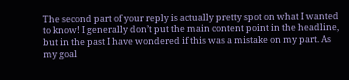The second part of your reply is actually pretty spot on what I wanted to know! I generally don’t put the main content point in the headline, but in the past I have wondered if this was a mistake on my part. As my goal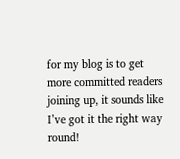for my blog is to get more committed readers joining up, it sounds like I’ve got it the right way round!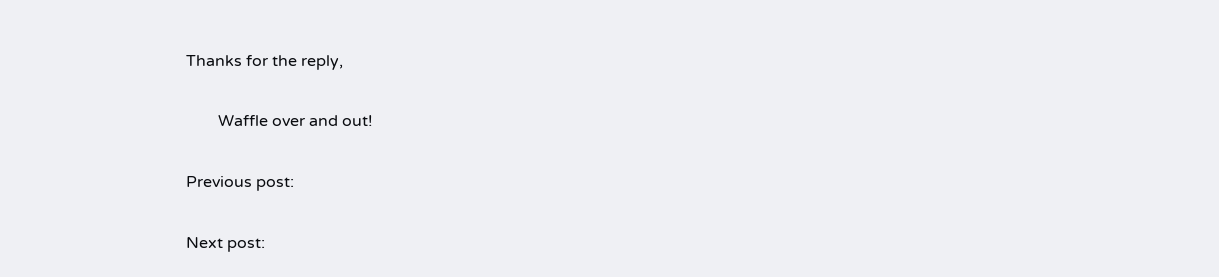Thanks for the reply,

        Waffle over and out!

Previous post:

Next post: